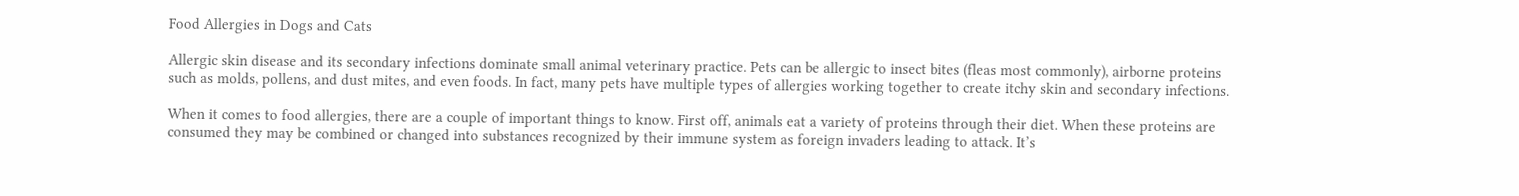Food Allergies in Dogs and Cats

Allergic skin disease and its secondary infections dominate small animal veterinary practice. Pets can be allergic to insect bites (fleas most commonly), airborne proteins such as molds, pollens, and dust mites, and even foods. In fact, many pets have multiple types of allergies working together to create itchy skin and secondary infections.

When it comes to food allergies, there are a couple of important things to know. First off, animals eat a variety of proteins through their diet. When these proteins are consumed they may be combined or changed into substances recognized by their immune system as foreign invaders leading to attack. It’s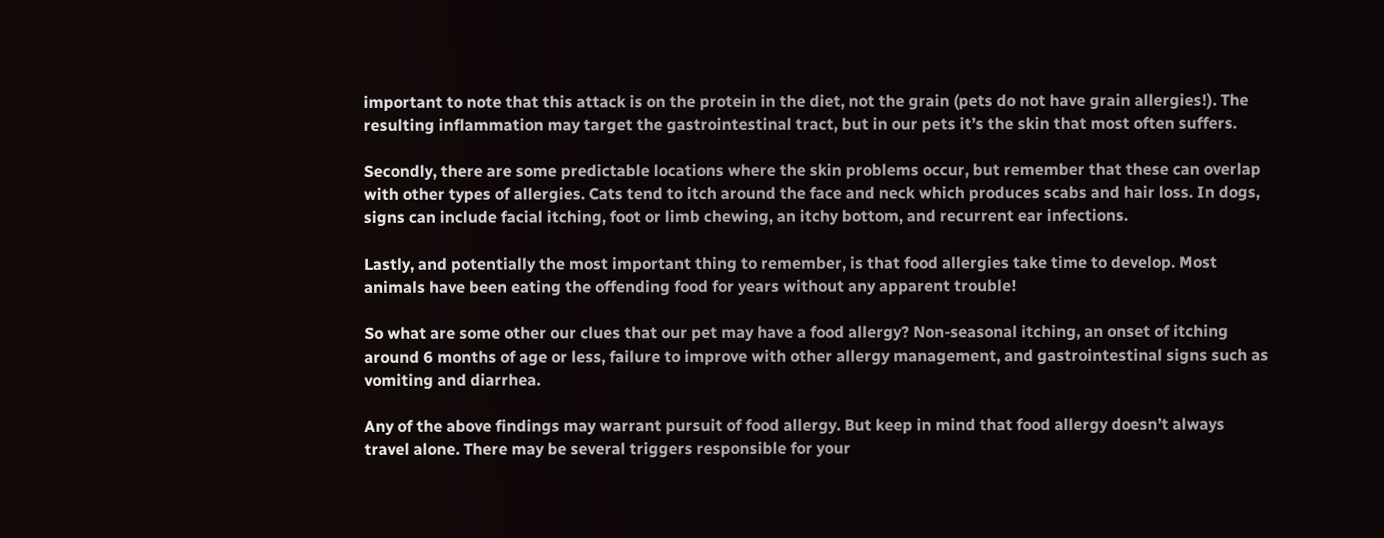important to note that this attack is on the protein in the diet, not the grain (pets do not have grain allergies!). The resulting inflammation may target the gastrointestinal tract, but in our pets it’s the skin that most often suffers.

Secondly, there are some predictable locations where the skin problems occur, but remember that these can overlap with other types of allergies. Cats tend to itch around the face and neck which produces scabs and hair loss. In dogs, signs can include facial itching, foot or limb chewing, an itchy bottom, and recurrent ear infections.

Lastly, and potentially the most important thing to remember, is that food allergies take time to develop. Most animals have been eating the offending food for years without any apparent trouble!

So what are some other our clues that our pet may have a food allergy? Non-seasonal itching, an onset of itching around 6 months of age or less, failure to improve with other allergy management, and gastrointestinal signs such as vomiting and diarrhea.

Any of the above findings may warrant pursuit of food allergy. But keep in mind that food allergy doesn’t always travel alone. There may be several triggers responsible for your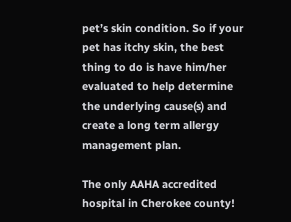pet’s skin condition. So if your pet has itchy skin, the best thing to do is have him/her evaluated to help determine the underlying cause(s) and create a long term allergy management plan.

The only AAHA accredited hospital in Cherokee county!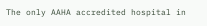The only AAHA accredited hospital in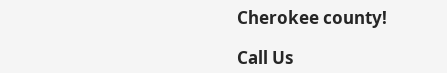Cherokee county!

Call Us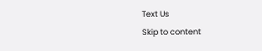Text Us
Skip to content